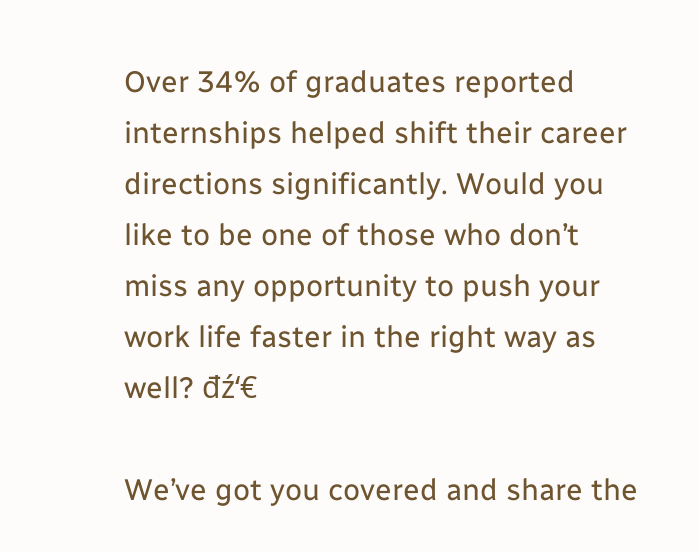Over 34% of graduates reported internships helped shift their career directions significantly. Would you like to be one of those who don’t miss any opportunity to push your work life faster in the right way as well? đź‘€

We’ve got you covered and share the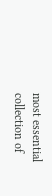most essential collection of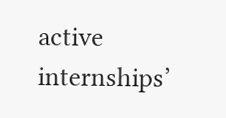active internships’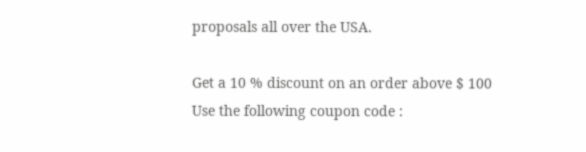proposals all over the USA.

Get a 10 % discount on an order above $ 100
Use the following coupon code :